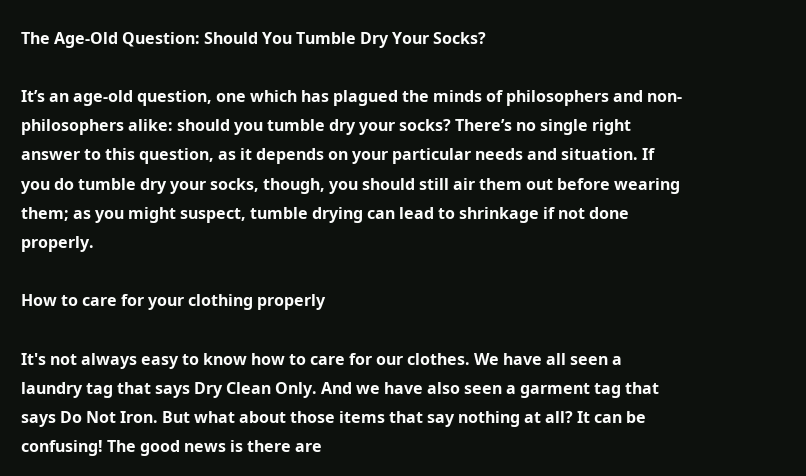The Age-Old Question: Should You Tumble Dry Your Socks?

It’s an age-old question, one which has plagued the minds of philosophers and non-philosophers alike: should you tumble dry your socks? There’s no single right answer to this question, as it depends on your particular needs and situation. If you do tumble dry your socks, though, you should still air them out before wearing them; as you might suspect, tumble drying can lead to shrinkage if not done properly.

How to care for your clothing properly

It's not always easy to know how to care for our clothes. We have all seen a laundry tag that says Dry Clean Only. And we have also seen a garment tag that says Do Not Iron. But what about those items that say nothing at all? It can be confusing! The good news is there are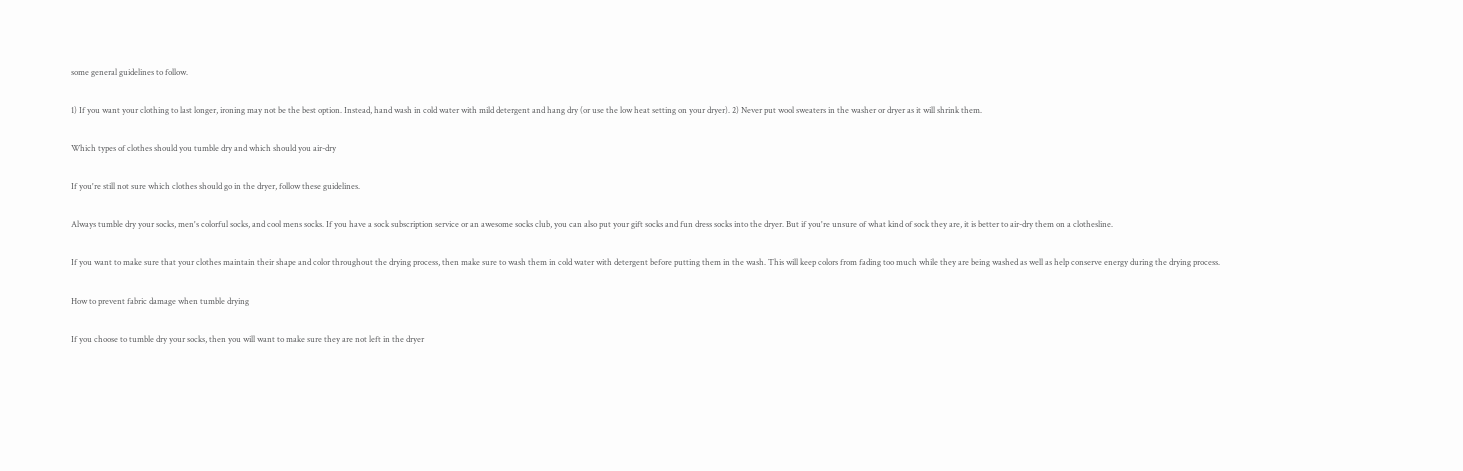some general guidelines to follow.

1) If you want your clothing to last longer, ironing may not be the best option. Instead, hand wash in cold water with mild detergent and hang dry (or use the low heat setting on your dryer). 2) Never put wool sweaters in the washer or dryer as it will shrink them.

Which types of clothes should you tumble dry and which should you air-dry

If you're still not sure which clothes should go in the dryer, follow these guidelines.

Always tumble dry your socks, men's colorful socks, and cool mens socks. If you have a sock subscription service or an awesome socks club, you can also put your gift socks and fun dress socks into the dryer. But if you're unsure of what kind of sock they are, it is better to air-dry them on a clothesline.

If you want to make sure that your clothes maintain their shape and color throughout the drying process, then make sure to wash them in cold water with detergent before putting them in the wash. This will keep colors from fading too much while they are being washed as well as help conserve energy during the drying process.

How to prevent fabric damage when tumble drying

If you choose to tumble dry your socks, then you will want to make sure they are not left in the dryer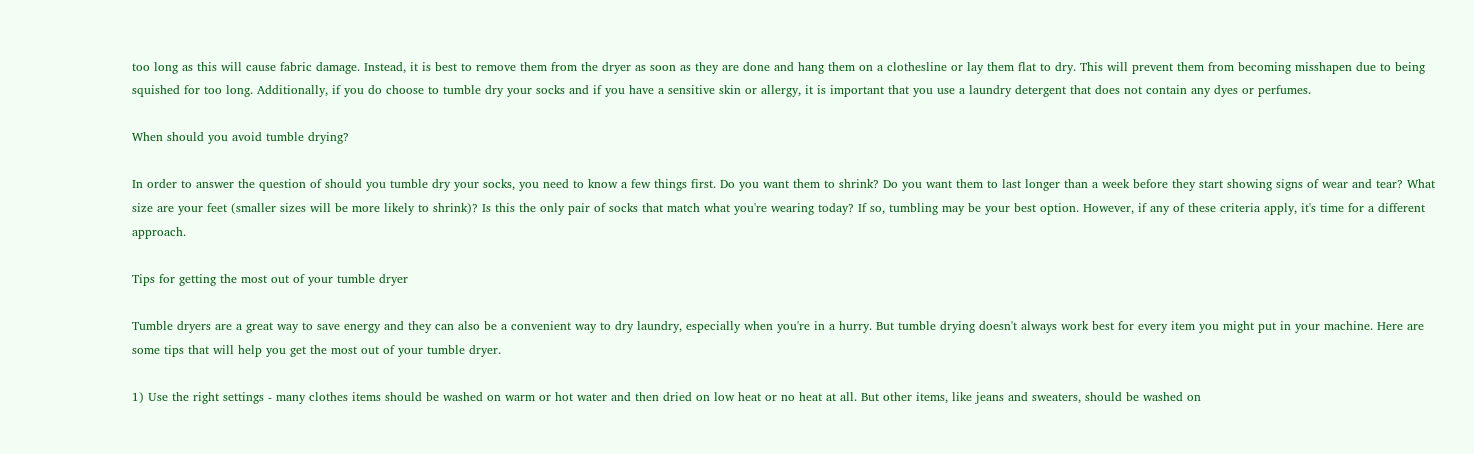too long as this will cause fabric damage. Instead, it is best to remove them from the dryer as soon as they are done and hang them on a clothesline or lay them flat to dry. This will prevent them from becoming misshapen due to being squished for too long. Additionally, if you do choose to tumble dry your socks and if you have a sensitive skin or allergy, it is important that you use a laundry detergent that does not contain any dyes or perfumes.

When should you avoid tumble drying?

In order to answer the question of should you tumble dry your socks, you need to know a few things first. Do you want them to shrink? Do you want them to last longer than a week before they start showing signs of wear and tear? What size are your feet (smaller sizes will be more likely to shrink)? Is this the only pair of socks that match what you're wearing today? If so, tumbling may be your best option. However, if any of these criteria apply, it's time for a different approach.

Tips for getting the most out of your tumble dryer

Tumble dryers are a great way to save energy and they can also be a convenient way to dry laundry, especially when you're in a hurry. But tumble drying doesn't always work best for every item you might put in your machine. Here are some tips that will help you get the most out of your tumble dryer.

1) Use the right settings - many clothes items should be washed on warm or hot water and then dried on low heat or no heat at all. But other items, like jeans and sweaters, should be washed on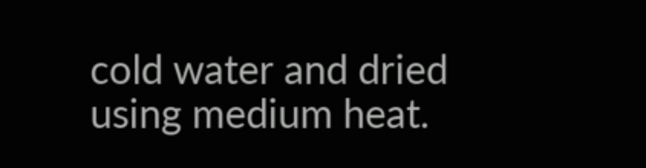cold water and dried using medium heat.